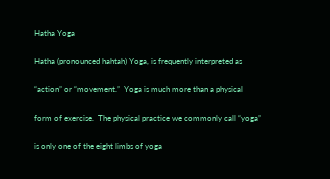Hatha Yoga

Hatha (pronounced hahtah) Yoga, is frequently interpreted as

“action” or “movement.”  Yoga is much more than a physical

form of exercise.  The physical practice we commonly call “yoga”

is only one of the eight limbs of yoga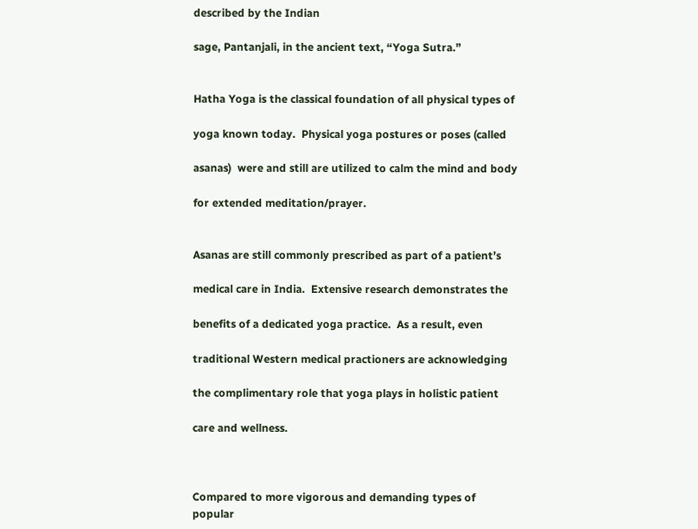described by the Indian

sage, Pantanjali, in the ancient text, “Yoga Sutra.”


Hatha Yoga is the classical foundation of all physical types of

yoga known today.  Physical yoga postures or poses (called

asanas)  were and still are utilized to calm the mind and body

for extended meditation/prayer.


Asanas are still commonly prescribed as part of a patient’s

medical care in India.  Extensive research demonstrates the

benefits of a dedicated yoga practice.  As a result, even

traditional Western medical practioners are acknowledging

the complimentary role that yoga plays in holistic patient

care and wellness.



Compared to more vigorous and demanding types of popular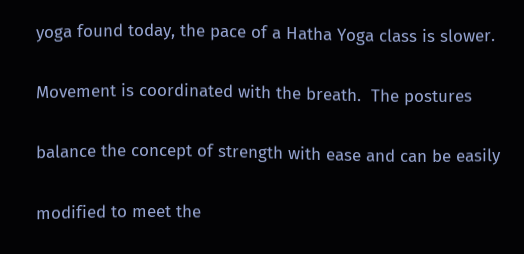yoga found today, the pace of a Hatha Yoga class is slower.

Movement is coordinated with the breath.  The postures

balance the concept of strength with ease and can be easily

modified to meet the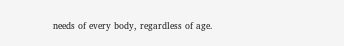needs of every body, regardless of age.